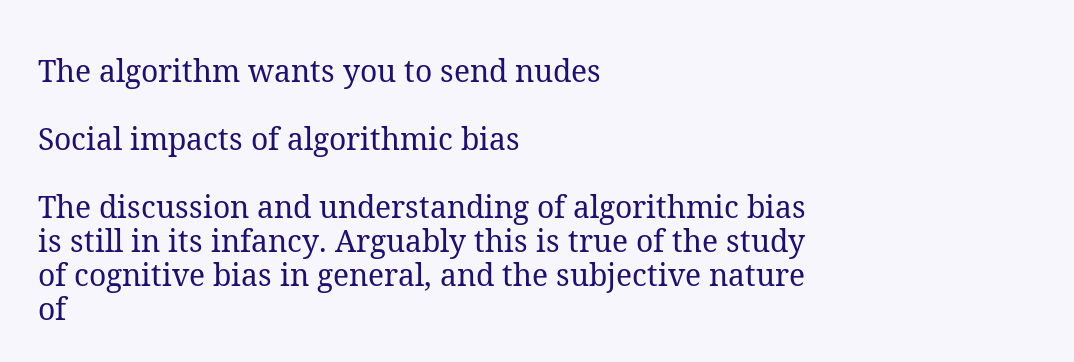The algorithm wants you to send nudes

Social impacts of algorithmic bias

The discussion and understanding of algorithmic bias is still in its infancy. Arguably this is true of the study of cognitive bias in general, and the subjective nature of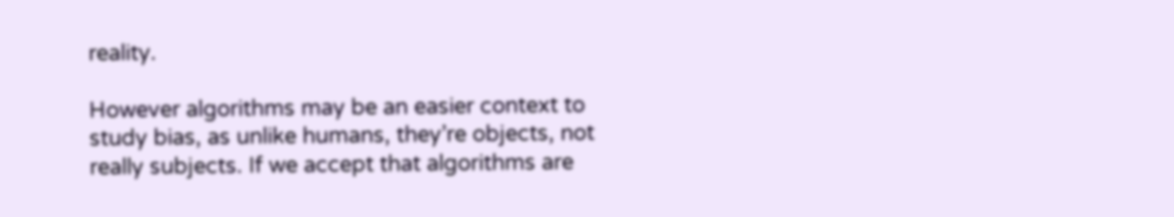reality.

However algorithms may be an easier context to study bias, as unlike humans, they’re objects, not really subjects. If we accept that algorithms are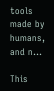tools made by humans, and n…

This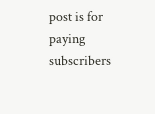post is for paying subscribers